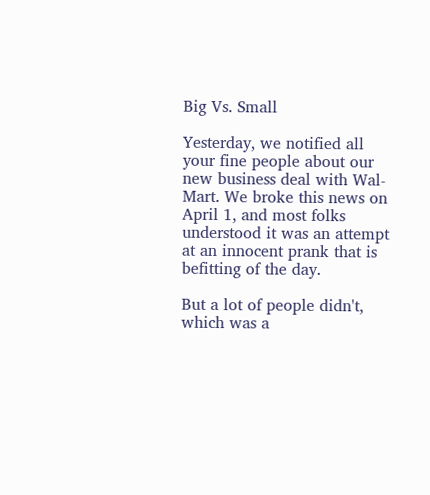Big Vs. Small

Yesterday, we notified all your fine people about our new business deal with Wal-Mart. We broke this news on April 1, and most folks understood it was an attempt at an innocent prank that is befitting of the day.

But a lot of people didn't, which was a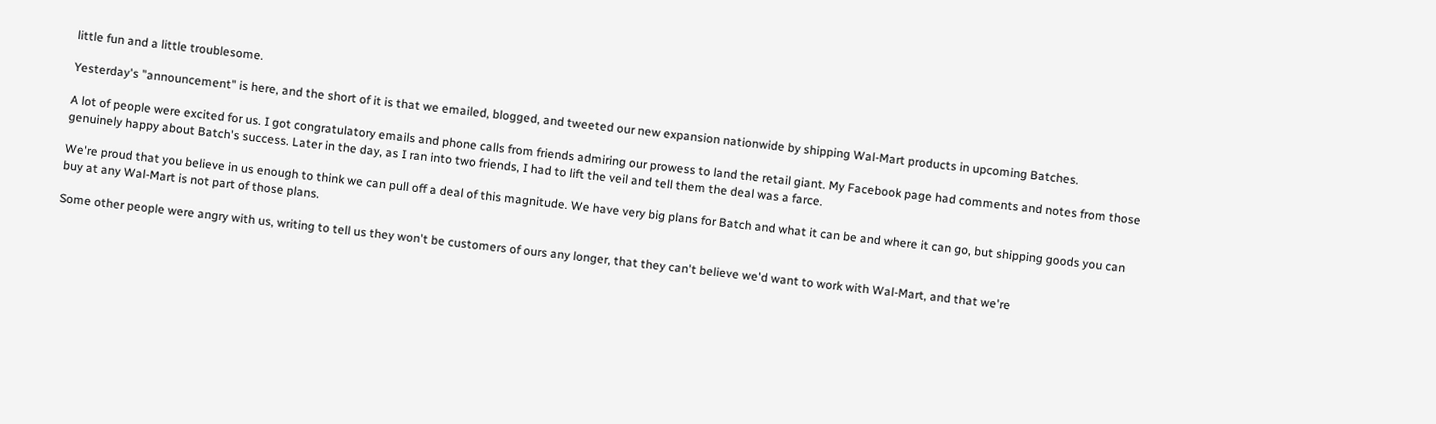little fun and a little troublesome.

Yesterday's "announcement" is here, and the short of it is that we emailed, blogged, and tweeted our new expansion nationwide by shipping Wal-Mart products in upcoming Batches.

A lot of people were excited for us. I got congratulatory emails and phone calls from friends admiring our prowess to land the retail giant. My Facebook page had comments and notes from those genuinely happy about Batch's success. Later in the day, as I ran into two friends, I had to lift the veil and tell them the deal was a farce.

We're proud that you believe in us enough to think we can pull off a deal of this magnitude. We have very big plans for Batch and what it can be and where it can go, but shipping goods you can buy at any Wal-Mart is not part of those plans.

Some other people were angry with us, writing to tell us they won't be customers of ours any longer, that they can't believe we'd want to work with Wal-Mart, and that we're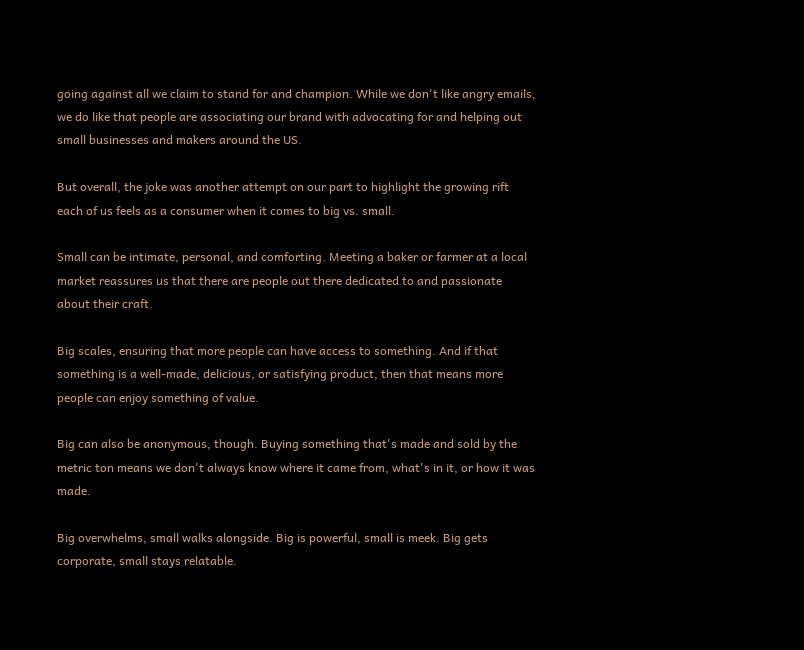going against all we claim to stand for and champion. While we don't like angry emails, we do like that people are associating our brand with advocating for and helping out small businesses and makers around the US.

But overall, the joke was another attempt on our part to highlight the growing rift each of us feels as a consumer when it comes to big vs. small.

Small can be intimate, personal, and comforting. Meeting a baker or farmer at a local market reassures us that there are people out there dedicated to and passionate about their craft.

Big scales, ensuring that more people can have access to something. And if that something is a well-made, delicious, or satisfying product, then that means more people can enjoy something of value.

Big can also be anonymous, though. Buying something that's made and sold by the metric ton means we don't always know where it came from, what's in it, or how it was made.

Big overwhelms, small walks alongside. Big is powerful, small is meek. Big gets corporate, small stays relatable.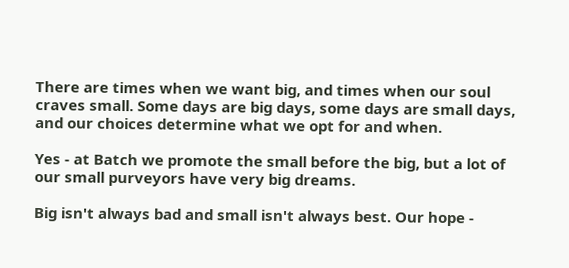There are times when we want big, and times when our soul craves small. Some days are big days, some days are small days, and our choices determine what we opt for and when.

Yes - at Batch we promote the small before the big, but a lot of our small purveyors have very big dreams.

Big isn't always bad and small isn't always best. Our hope -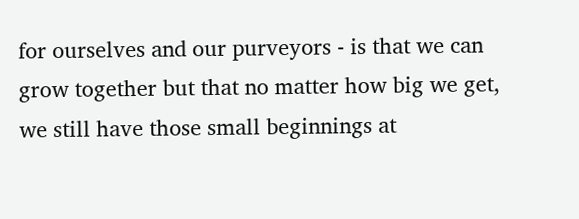for ourselves and our purveyors - is that we can grow together but that no matter how big we get, we still have those small beginnings at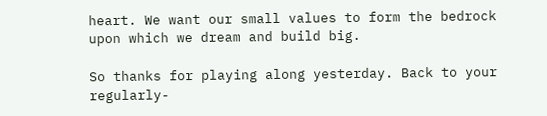heart. We want our small values to form the bedrock upon which we dream and build big.

So thanks for playing along yesterday. Back to your regularly-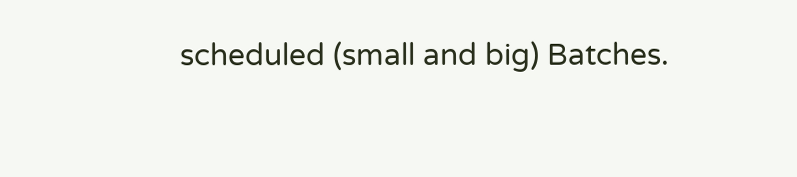scheduled (small and big) Batches.